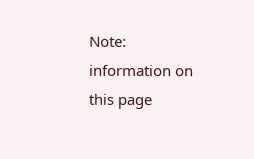Note: information on this page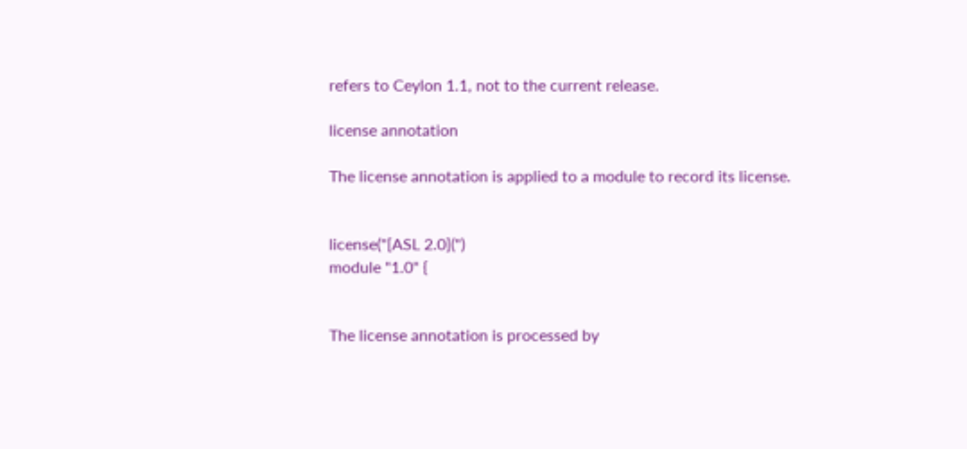refers to Ceylon 1.1, not to the current release.

license annotation

The license annotation is applied to a module to record its license.


license("[ASL 2.0](")
module "1.0" {


The license annotation is processed by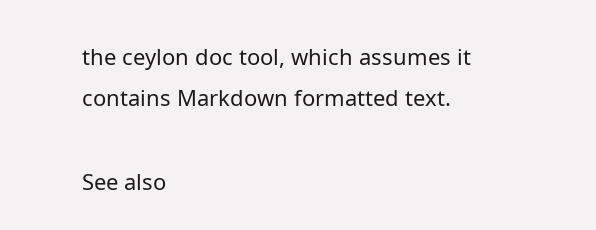the ceylon doc tool, which assumes it contains Markdown formatted text.

See also